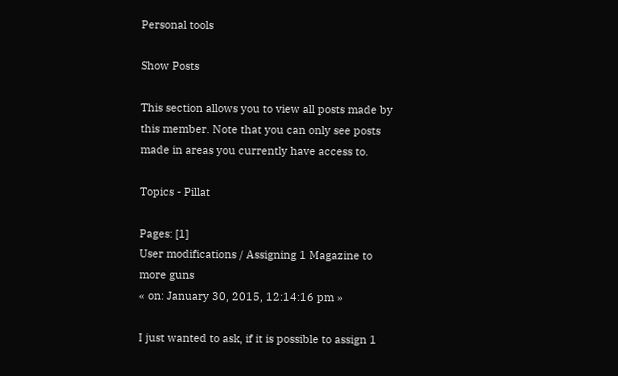Personal tools

Show Posts

This section allows you to view all posts made by this member. Note that you can only see posts made in areas you currently have access to.

Topics - Pillat

Pages: [1]
User modifications / Assigning 1 Magazine to more guns
« on: January 30, 2015, 12:14:16 pm »

I just wanted to ask, if it is possible to assign 1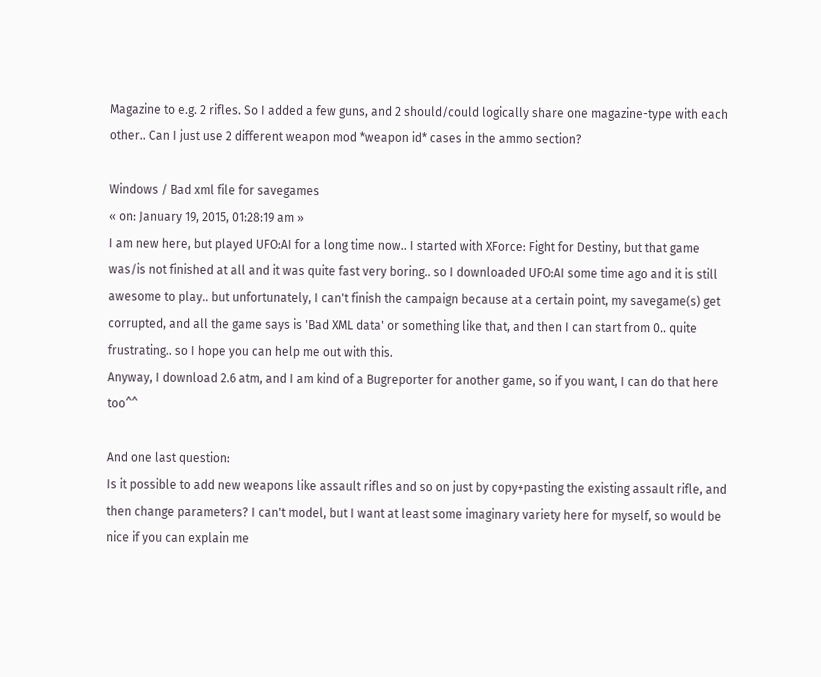Magazine to e.g. 2 rifles. So I added a few guns, and 2 should/could logically share one magazine-type with each other.. Can I just use 2 different weapon mod *weapon id* cases in the ammo section?

Windows / Bad xml file for savegames
« on: January 19, 2015, 01:28:19 am »
I am new here, but played UFO:AI for a long time now.. I started with XForce: Fight for Destiny, but that game was/is not finished at all and it was quite fast very boring.. so I downloaded UFO:AI some time ago and it is still awesome to play.. but unfortunately, I can't finish the campaign because at a certain point, my savegame(s) get corrupted, and all the game says is 'Bad XML data' or something like that, and then I can start from 0.. quite frustrating.. so I hope you can help me out with this.
Anyway, I download 2.6 atm, and I am kind of a Bugreporter for another game, so if you want, I can do that here too^^

And one last question:
Is it possible to add new weapons like assault rifles and so on just by copy+pasting the existing assault rifle, and then change parameters? I can't model, but I want at least some imaginary variety here for myself, so would be nice if you can explain me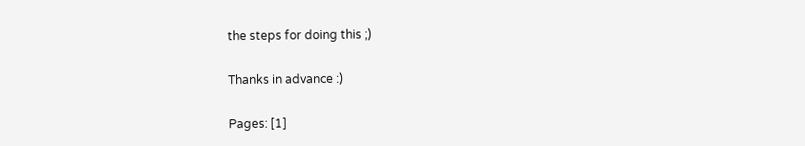the steps for doing this ;)

Thanks in advance :)

Pages: [1]